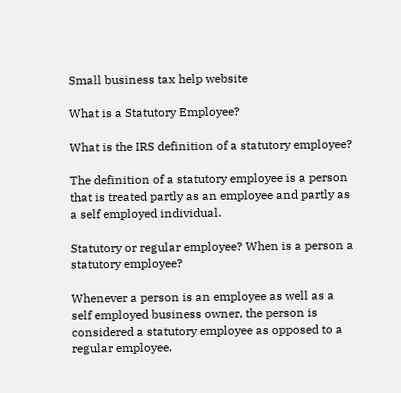Small business tax help website

What is a Statutory Employee?

What is the IRS definition of a statutory employee?

The definition of a statutory employee is a person that is treated partly as an employee and partly as a self employed individual.

Statutory or regular employee? When is a person a statutory employee?

Whenever a person is an employee as well as a self employed business owner, the person is considered a statutory employee as opposed to a regular employee.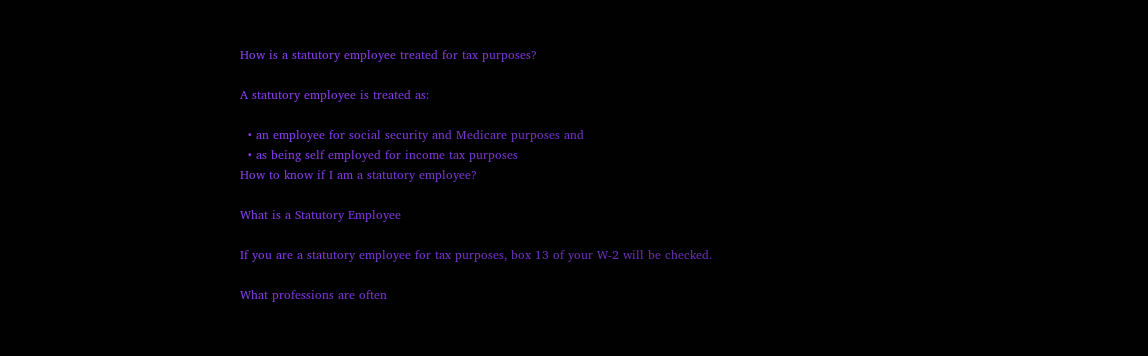How is a statutory employee treated for tax purposes?

A statutory employee is treated as:

  • an employee for social security and Medicare purposes and
  • as being self employed for income tax purposes
How to know if I am a statutory employee?

What is a Statutory Employee

If you are a statutory employee for tax purposes, box 13 of your W-2 will be checked.

What professions are often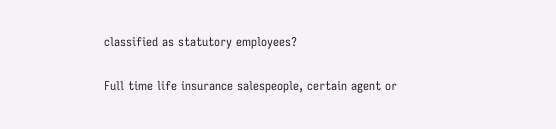classified as statutory employees?

Full time life insurance salespeople, certain agent or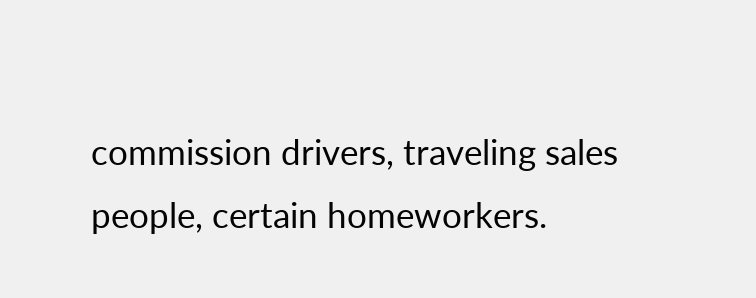commission drivers, traveling sales people, certain homeworkers.